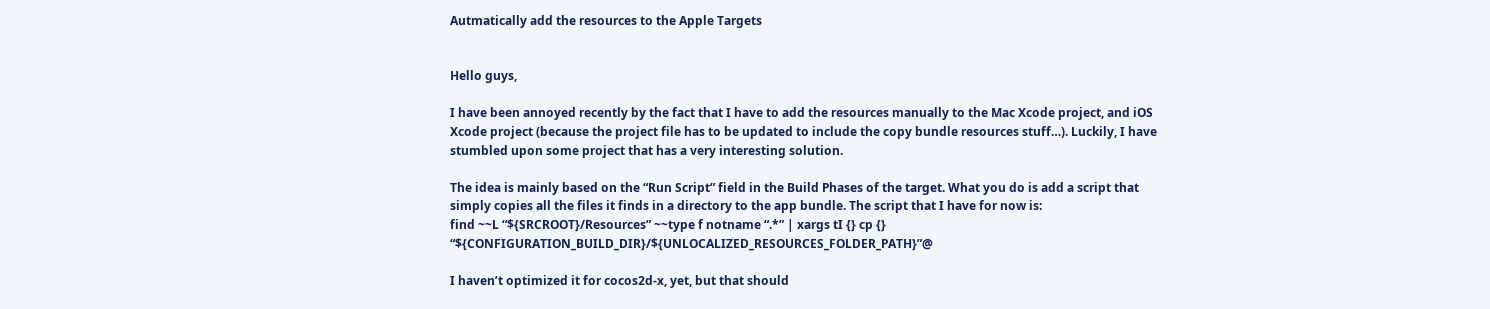Autmatically add the resources to the Apple Targets


Hello guys,

I have been annoyed recently by the fact that I have to add the resources manually to the Mac Xcode project, and iOS Xcode project (because the project file has to be updated to include the copy bundle resources stuff…). Luckily, I have stumbled upon some project that has a very interesting solution.

The idea is mainly based on the “Run Script” field in the Build Phases of the target. What you do is add a script that simply copies all the files it finds in a directory to the app bundle. The script that I have for now is:
find ~~L “${SRCROOT}/Resources” ~~type f notname “.*” | xargs tI {} cp {} “${CONFIGURATION_BUILD_DIR}/${UNLOCALIZED_RESOURCES_FOLDER_PATH}”@

I haven’t optimized it for cocos2d-x, yet, but that should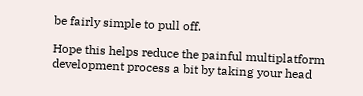be fairly simple to pull off.

Hope this helps reduce the painful multiplatform development process a bit by taking your head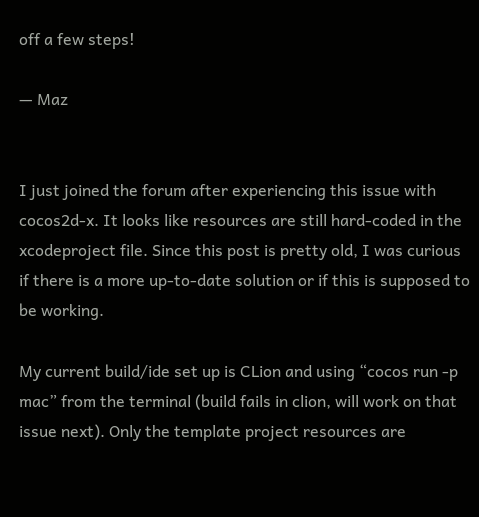off a few steps!

— Maz


I just joined the forum after experiencing this issue with cocos2d-x. It looks like resources are still hard-coded in the xcodeproject file. Since this post is pretty old, I was curious if there is a more up-to-date solution or if this is supposed to be working.

My current build/ide set up is CLion and using “cocos run -p mac” from the terminal (build fails in clion, will work on that issue next). Only the template project resources are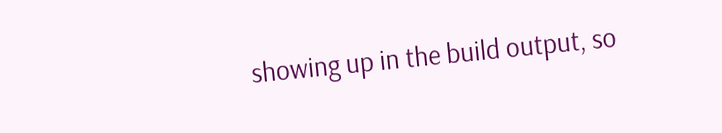showing up in the build output, so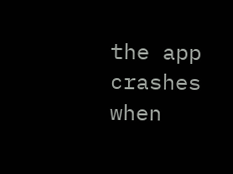the app crashes when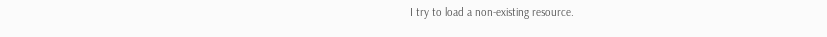I try to load a non-existing resource.